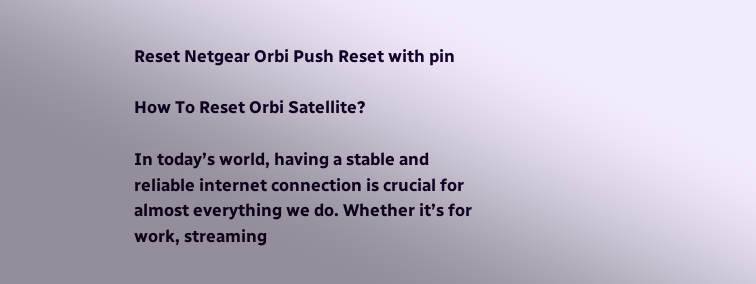Reset Netgear Orbi Push Reset with pin

How To Reset Orbi Satellite?

In today’s world, having a stable and reliable internet connection is crucial for almost everything we do. Whether it’s for work, streaming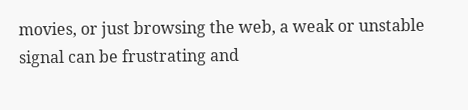movies, or just browsing the web, a weak or unstable signal can be frustrating and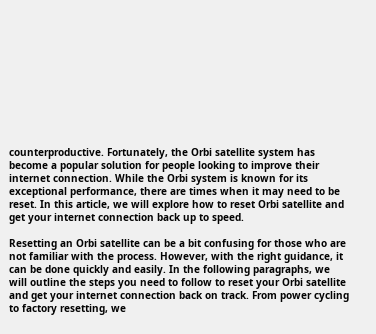counterproductive. Fortunately, the Orbi satellite system has become a popular solution for people looking to improve their internet connection. While the Orbi system is known for its exceptional performance, there are times when it may need to be reset. In this article, we will explore how to reset Orbi satellite and get your internet connection back up to speed.

Resetting an Orbi satellite can be a bit confusing for those who are not familiar with the process. However, with the right guidance, it can be done quickly and easily. In the following paragraphs, we will outline the steps you need to follow to reset your Orbi satellite and get your internet connection back on track. From power cycling to factory resetting, we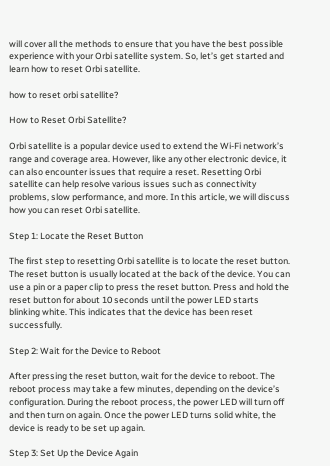will cover all the methods to ensure that you have the best possible experience with your Orbi satellite system. So, let’s get started and learn how to reset Orbi satellite.

how to reset orbi satellite?

How to Reset Orbi Satellite?

Orbi satellite is a popular device used to extend the Wi-Fi network’s range and coverage area. However, like any other electronic device, it can also encounter issues that require a reset. Resetting Orbi satellite can help resolve various issues such as connectivity problems, slow performance, and more. In this article, we will discuss how you can reset Orbi satellite.

Step 1: Locate the Reset Button

The first step to resetting Orbi satellite is to locate the reset button. The reset button is usually located at the back of the device. You can use a pin or a paper clip to press the reset button. Press and hold the reset button for about 10 seconds until the power LED starts blinking white. This indicates that the device has been reset successfully.

Step 2: Wait for the Device to Reboot

After pressing the reset button, wait for the device to reboot. The reboot process may take a few minutes, depending on the device’s configuration. During the reboot process, the power LED will turn off and then turn on again. Once the power LED turns solid white, the device is ready to be set up again.

Step 3: Set Up the Device Again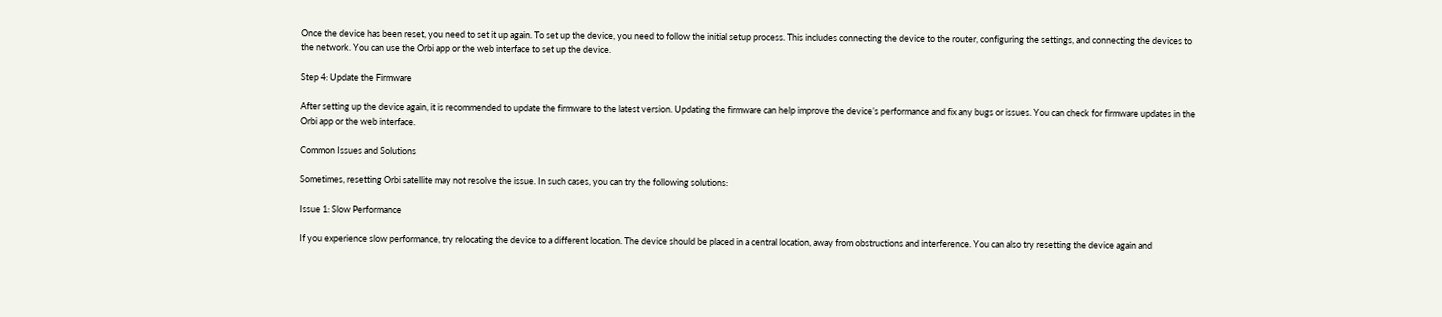Once the device has been reset, you need to set it up again. To set up the device, you need to follow the initial setup process. This includes connecting the device to the router, configuring the settings, and connecting the devices to the network. You can use the Orbi app or the web interface to set up the device.

Step 4: Update the Firmware

After setting up the device again, it is recommended to update the firmware to the latest version. Updating the firmware can help improve the device’s performance and fix any bugs or issues. You can check for firmware updates in the Orbi app or the web interface.

Common Issues and Solutions

Sometimes, resetting Orbi satellite may not resolve the issue. In such cases, you can try the following solutions:

Issue 1: Slow Performance

If you experience slow performance, try relocating the device to a different location. The device should be placed in a central location, away from obstructions and interference. You can also try resetting the device again and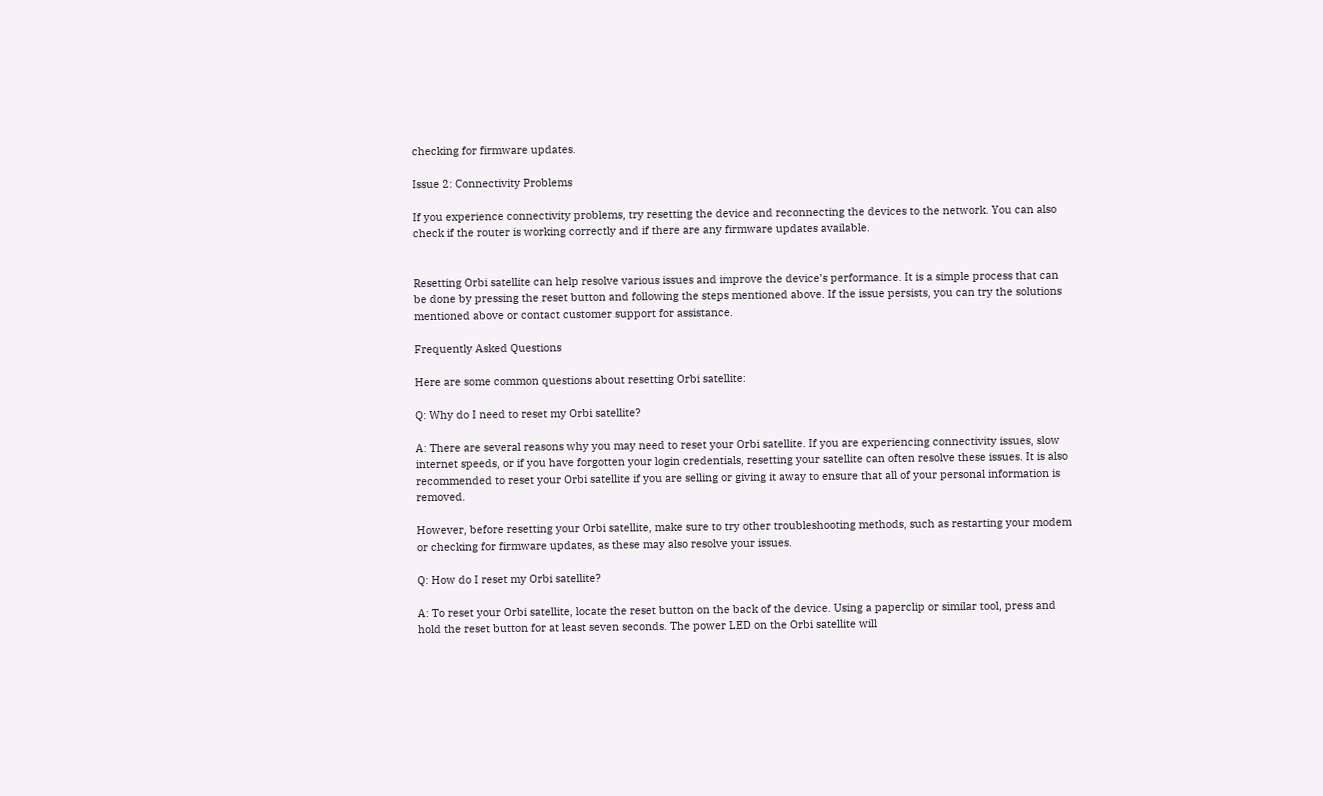checking for firmware updates.

Issue 2: Connectivity Problems

If you experience connectivity problems, try resetting the device and reconnecting the devices to the network. You can also check if the router is working correctly and if there are any firmware updates available.


Resetting Orbi satellite can help resolve various issues and improve the device’s performance. It is a simple process that can be done by pressing the reset button and following the steps mentioned above. If the issue persists, you can try the solutions mentioned above or contact customer support for assistance.

Frequently Asked Questions

Here are some common questions about resetting Orbi satellite:

Q: Why do I need to reset my Orbi satellite?

A: There are several reasons why you may need to reset your Orbi satellite. If you are experiencing connectivity issues, slow internet speeds, or if you have forgotten your login credentials, resetting your satellite can often resolve these issues. It is also recommended to reset your Orbi satellite if you are selling or giving it away to ensure that all of your personal information is removed.

However, before resetting your Orbi satellite, make sure to try other troubleshooting methods, such as restarting your modem or checking for firmware updates, as these may also resolve your issues.

Q: How do I reset my Orbi satellite?

A: To reset your Orbi satellite, locate the reset button on the back of the device. Using a paperclip or similar tool, press and hold the reset button for at least seven seconds. The power LED on the Orbi satellite will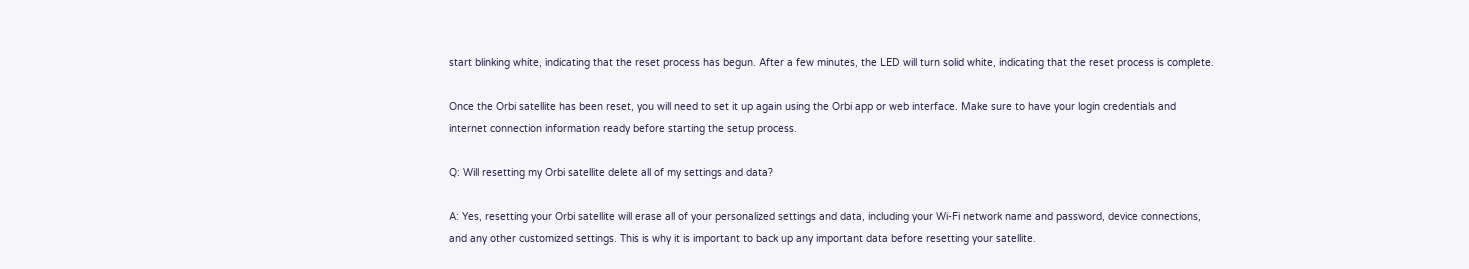start blinking white, indicating that the reset process has begun. After a few minutes, the LED will turn solid white, indicating that the reset process is complete.

Once the Orbi satellite has been reset, you will need to set it up again using the Orbi app or web interface. Make sure to have your login credentials and internet connection information ready before starting the setup process.

Q: Will resetting my Orbi satellite delete all of my settings and data?

A: Yes, resetting your Orbi satellite will erase all of your personalized settings and data, including your Wi-Fi network name and password, device connections, and any other customized settings. This is why it is important to back up any important data before resetting your satellite.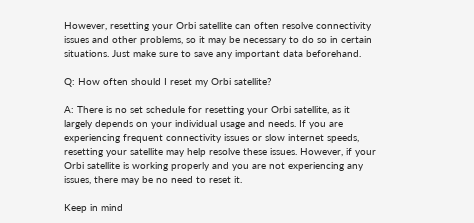However, resetting your Orbi satellite can often resolve connectivity issues and other problems, so it may be necessary to do so in certain situations. Just make sure to save any important data beforehand.

Q: How often should I reset my Orbi satellite?

A: There is no set schedule for resetting your Orbi satellite, as it largely depends on your individual usage and needs. If you are experiencing frequent connectivity issues or slow internet speeds, resetting your satellite may help resolve these issues. However, if your Orbi satellite is working properly and you are not experiencing any issues, there may be no need to reset it.

Keep in mind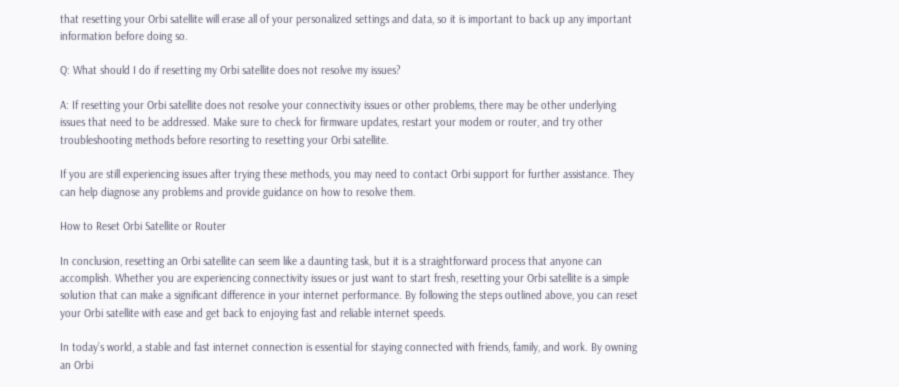that resetting your Orbi satellite will erase all of your personalized settings and data, so it is important to back up any important information before doing so.

Q: What should I do if resetting my Orbi satellite does not resolve my issues?

A: If resetting your Orbi satellite does not resolve your connectivity issues or other problems, there may be other underlying issues that need to be addressed. Make sure to check for firmware updates, restart your modem or router, and try other troubleshooting methods before resorting to resetting your Orbi satellite.

If you are still experiencing issues after trying these methods, you may need to contact Orbi support for further assistance. They can help diagnose any problems and provide guidance on how to resolve them.

How to Reset Orbi Satellite or Router

In conclusion, resetting an Orbi satellite can seem like a daunting task, but it is a straightforward process that anyone can accomplish. Whether you are experiencing connectivity issues or just want to start fresh, resetting your Orbi satellite is a simple solution that can make a significant difference in your internet performance. By following the steps outlined above, you can reset your Orbi satellite with ease and get back to enjoying fast and reliable internet speeds.

In today’s world, a stable and fast internet connection is essential for staying connected with friends, family, and work. By owning an Orbi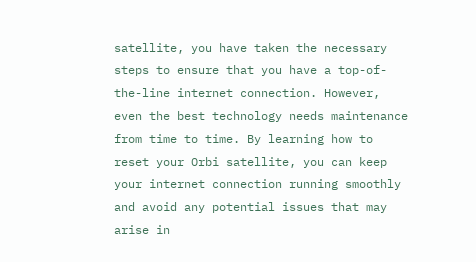satellite, you have taken the necessary steps to ensure that you have a top-of-the-line internet connection. However, even the best technology needs maintenance from time to time. By learning how to reset your Orbi satellite, you can keep your internet connection running smoothly and avoid any potential issues that may arise in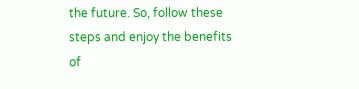the future. So, follow these steps and enjoy the benefits of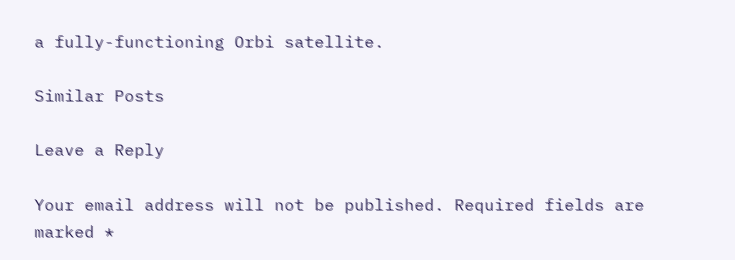a fully-functioning Orbi satellite.

Similar Posts

Leave a Reply

Your email address will not be published. Required fields are marked *